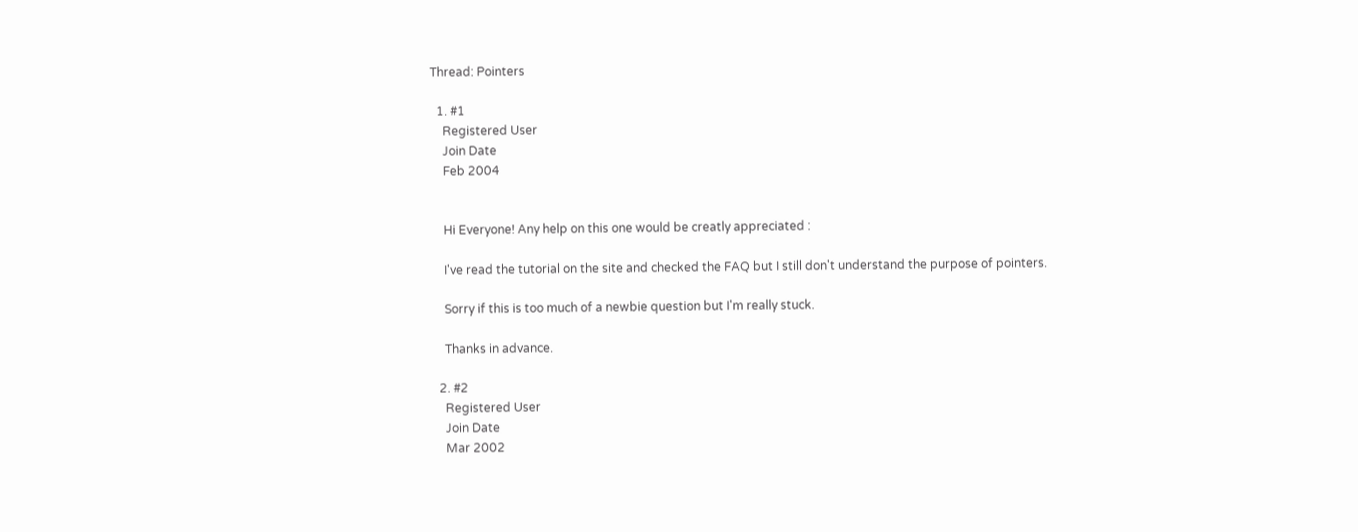Thread: Pointers

  1. #1
    Registered User
    Join Date
    Feb 2004


    Hi Everyone! Any help on this one would be creatly appreciated :

    I've read the tutorial on the site and checked the FAQ but I still don't understand the purpose of pointers.

    Sorry if this is too much of a newbie question but I'm really stuck.

    Thanks in advance.

  2. #2
    Registered User
    Join Date
    Mar 2002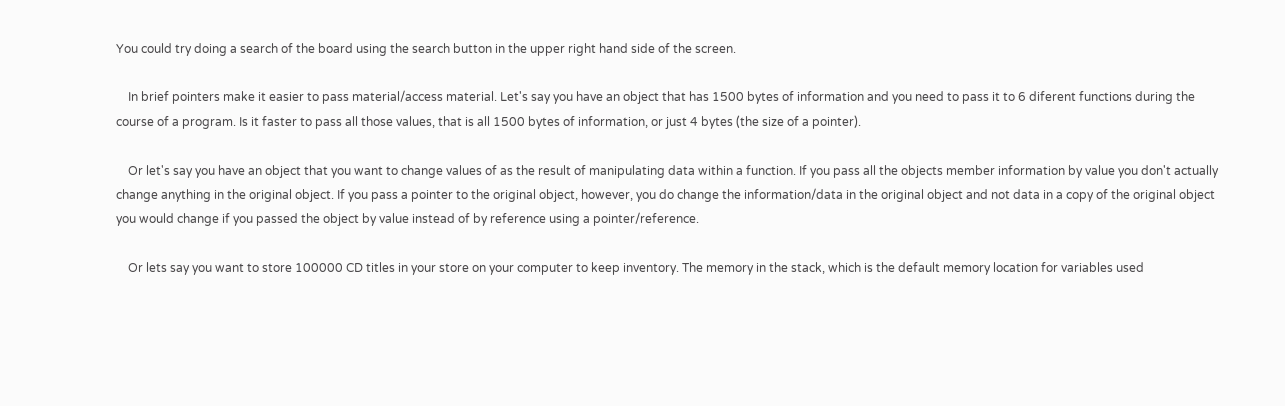You could try doing a search of the board using the search button in the upper right hand side of the screen.

    In brief pointers make it easier to pass material/access material. Let's say you have an object that has 1500 bytes of information and you need to pass it to 6 diferent functions during the course of a program. Is it faster to pass all those values, that is all 1500 bytes of information, or just 4 bytes (the size of a pointer).

    Or let's say you have an object that you want to change values of as the result of manipulating data within a function. If you pass all the objects member information by value you don't actually change anything in the original object. If you pass a pointer to the original object, however, you do change the information/data in the original object and not data in a copy of the original object you would change if you passed the object by value instead of by reference using a pointer/reference.

    Or lets say you want to store 100000 CD titles in your store on your computer to keep inventory. The memory in the stack, which is the default memory location for variables used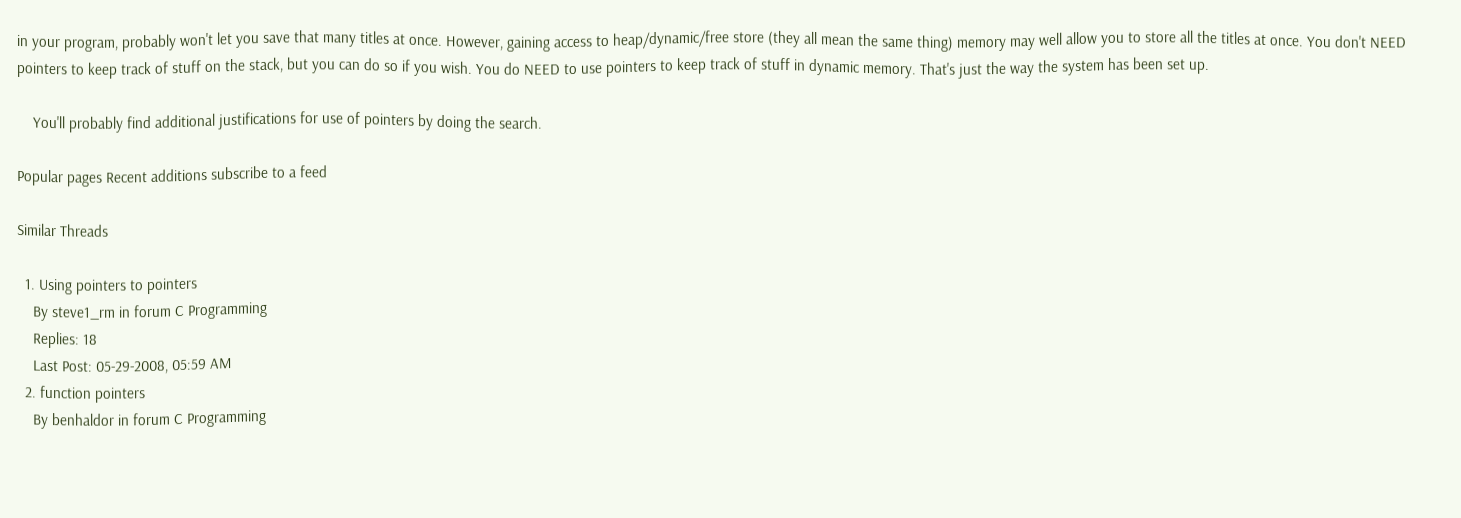in your program, probably won't let you save that many titles at once. However, gaining access to heap/dynamic/free store (they all mean the same thing) memory may well allow you to store all the titles at once. You don't NEED pointers to keep track of stuff on the stack, but you can do so if you wish. You do NEED to use pointers to keep track of stuff in dynamic memory. That's just the way the system has been set up.

    You'll probably find additional justifications for use of pointers by doing the search.

Popular pages Recent additions subscribe to a feed

Similar Threads

  1. Using pointers to pointers
    By steve1_rm in forum C Programming
    Replies: 18
    Last Post: 05-29-2008, 05:59 AM
  2. function pointers
    By benhaldor in forum C Programming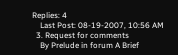Replies: 4
    Last Post: 08-19-2007, 10:56 AM
  3. Request for comments
    By Prelude in forum A Brief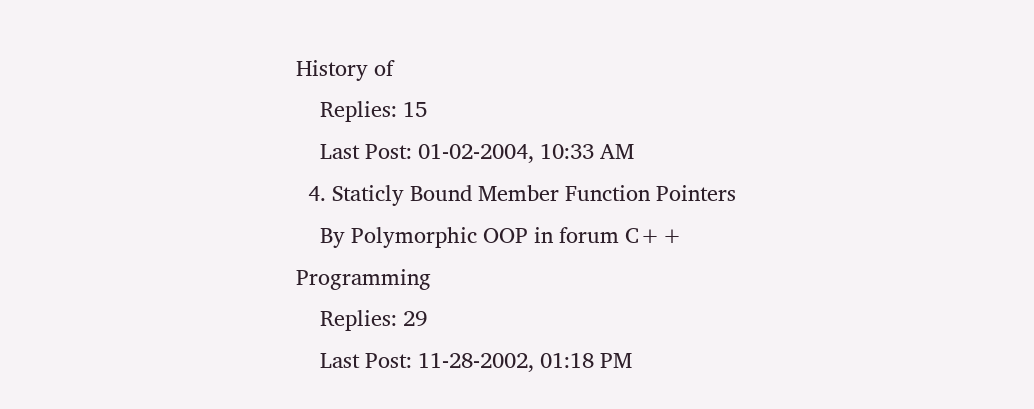History of
    Replies: 15
    Last Post: 01-02-2004, 10:33 AM
  4. Staticly Bound Member Function Pointers
    By Polymorphic OOP in forum C++ Programming
    Replies: 29
    Last Post: 11-28-2002, 01:18 PM